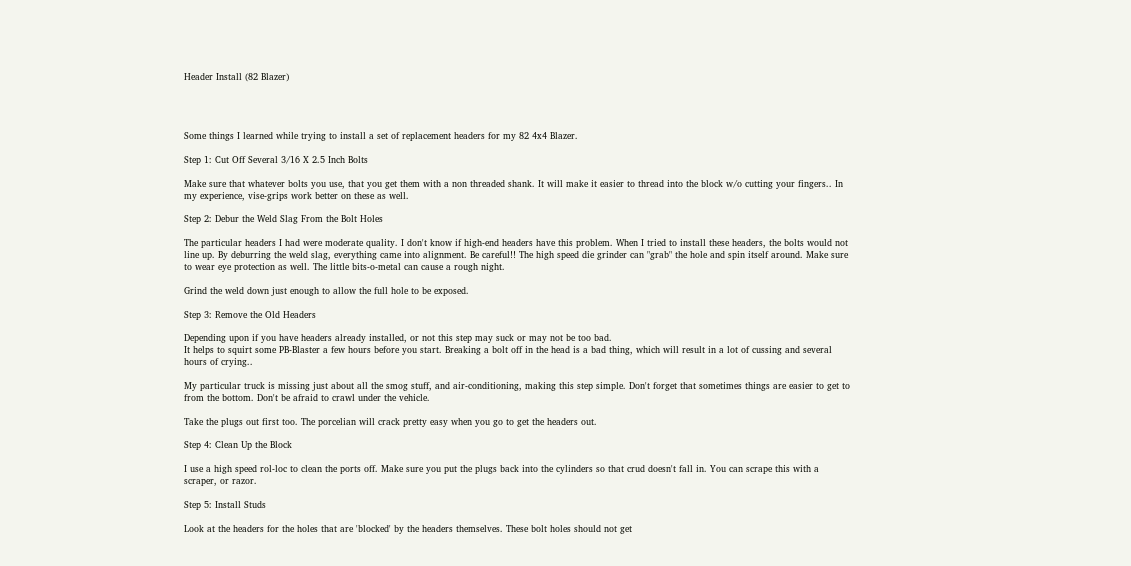Header Install (82 Blazer)




Some things I learned while trying to install a set of replacement headers for my 82 4x4 Blazer.

Step 1: Cut Off Several 3/16 X 2.5 Inch Bolts

Make sure that whatever bolts you use, that you get them with a non threaded shank. It will make it easier to thread into the block w/o cutting your fingers.. In my experience, vise-grips work better on these as well.

Step 2: Debur the Weld Slag From the Bolt Holes

The particular headers I had were moderate quality. I don't know if high-end headers have this problem. When I tried to install these headers, the bolts would not line up. By deburring the weld slag, everything came into alignment. Be careful!! The high speed die grinder can "grab" the hole and spin itself around. Make sure to wear eye protection as well. The little bits-o-metal can cause a rough night.

Grind the weld down just enough to allow the full hole to be exposed.

Step 3: Remove the Old Headers

Depending upon if you have headers already installed, or not this step may suck or may not be too bad.
It helps to squirt some PB-Blaster a few hours before you start. Breaking a bolt off in the head is a bad thing, which will result in a lot of cussing and several hours of crying..

My particular truck is missing just about all the smog stuff, and air-conditioning, making this step simple. Don't forget that sometimes things are easier to get to from the bottom. Don't be afraid to crawl under the vehicle.

Take the plugs out first too. The porcelian will crack pretty easy when you go to get the headers out.

Step 4: Clean Up the Block

I use a high speed rol-loc to clean the ports off. Make sure you put the plugs back into the cylinders so that crud doesn't fall in. You can scrape this with a scraper, or razor.

Step 5: Install Studs

Look at the headers for the holes that are 'blocked' by the headers themselves. These bolt holes should not get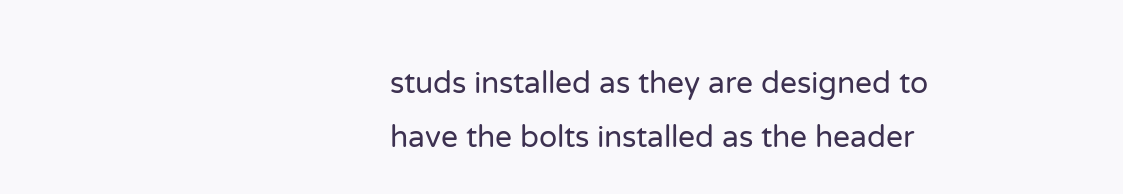studs installed as they are designed to have the bolts installed as the header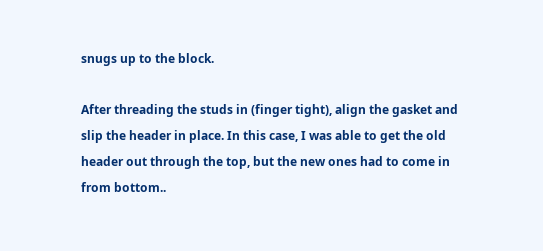snugs up to the block.

After threading the studs in (finger tight), align the gasket and slip the header in place. In this case, I was able to get the old header out through the top, but the new ones had to come in from bottom..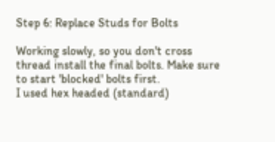Step 6: Replace Studs for Bolts

Working slowly, so you don't cross thread install the final bolts. Make sure to start 'blocked' bolts first.
I used hex headed (standard)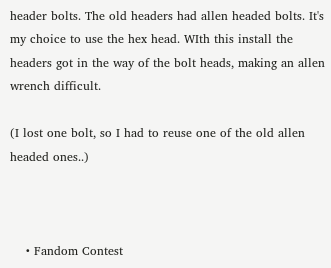header bolts. The old headers had allen headed bolts. It's my choice to use the hex head. WIth this install the headers got in the way of the bolt heads, making an allen wrench difficult.

(I lost one bolt, so I had to reuse one of the old allen headed ones..)



    • Fandom Contest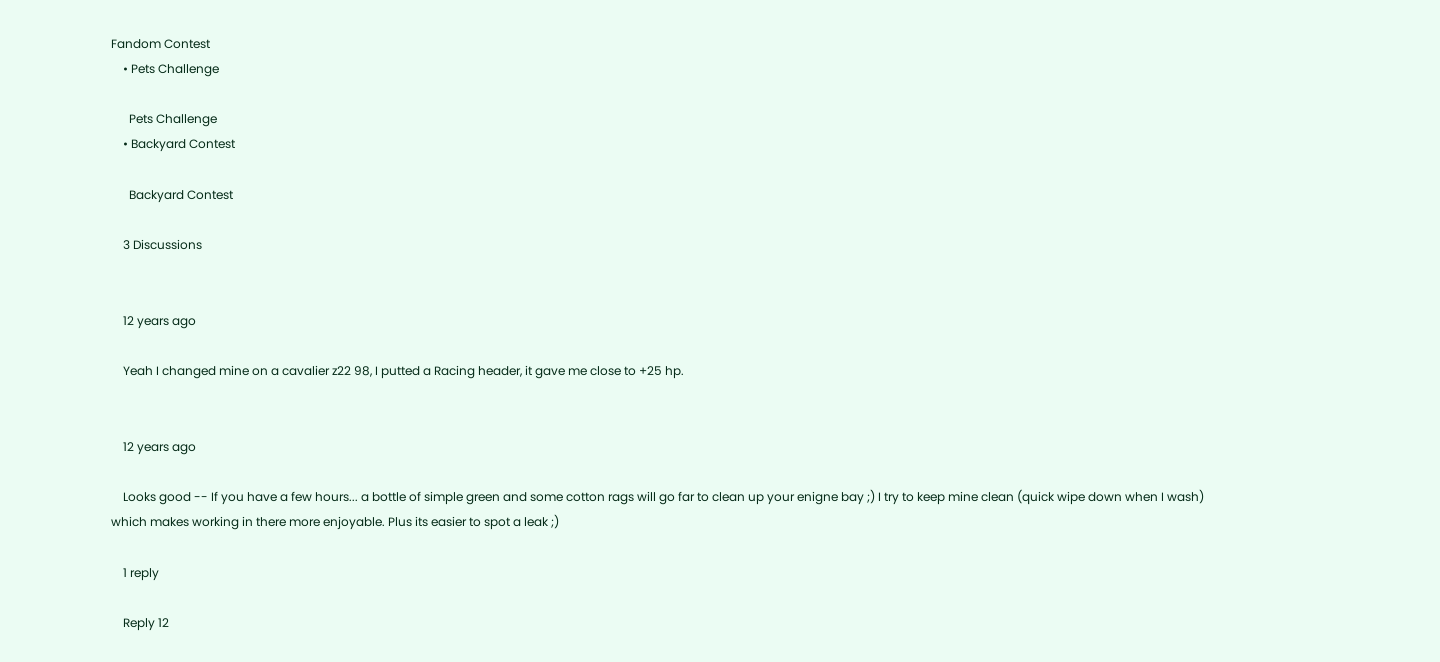Fandom Contest
    • Pets Challenge

      Pets Challenge
    • Backyard Contest

      Backyard Contest

    3 Discussions


    12 years ago

    Yeah I changed mine on a cavalier z22 98, I putted a Racing header, it gave me close to +25 hp.


    12 years ago

    Looks good -- If you have a few hours... a bottle of simple green and some cotton rags will go far to clean up your enigne bay ;) I try to keep mine clean (quick wipe down when I wash) which makes working in there more enjoyable. Plus its easier to spot a leak ;)

    1 reply

    Reply 12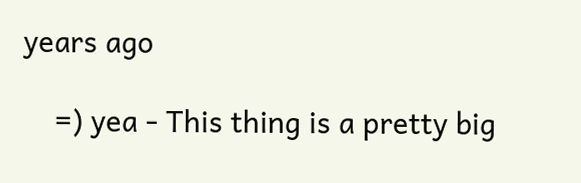years ago

    =) yea - This thing is a pretty big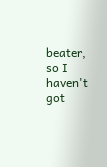beater, so I haven't got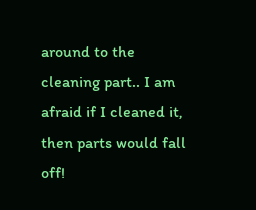around to the cleaning part.. I am afraid if I cleaned it, then parts would fall off!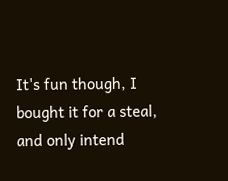It's fun though, I bought it for a steal, and only intend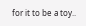for it to be a toy..